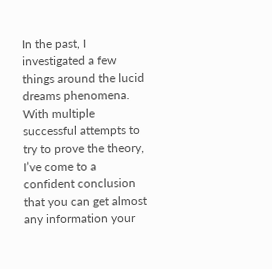In the past, I investigated a few things around the lucid dreams phenomena. With multiple successful attempts to try to prove the theory, I’ve come to a confident conclusion that you can get almost any information your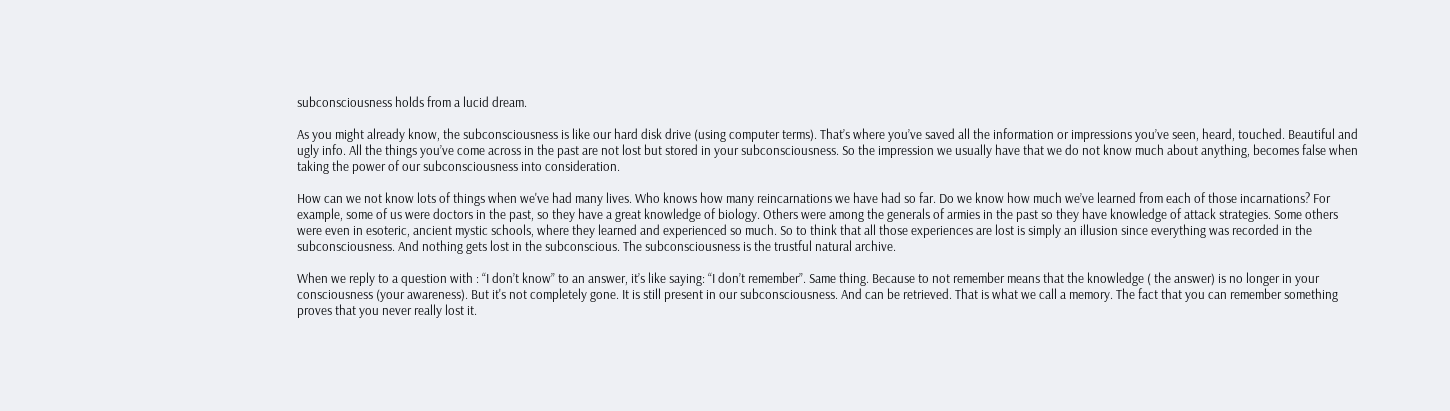subconsciousness holds from a lucid dream.

As you might already know, the subconsciousness is like our hard disk drive (using computer terms). That’s where you’ve saved all the information or impressions you’ve seen, heard, touched. Beautiful and ugly info. All the things you’ve come across in the past are not lost but stored in your subconsciousness. So the impression we usually have that we do not know much about anything, becomes false when taking the power of our subconsciousness into consideration.

How can we not know lots of things when we've had many lives. Who knows how many reincarnations we have had so far. Do we know how much we’ve learned from each of those incarnations? For example, some of us were doctors in the past, so they have a great knowledge of biology. Others were among the generals of armies in the past so they have knowledge of attack strategies. Some others were even in esoteric, ancient mystic schools, where they learned and experienced so much. So to think that all those experiences are lost is simply an illusion since everything was recorded in the subconsciousness. And nothing gets lost in the subconscious. The subconsciousness is the trustful natural archive.

When we reply to a question with : “I don’t know” to an answer, it’s like saying: “I don’t remember”. Same thing. Because to not remember means that the knowledge ( the answer) is no longer in your consciousness (your awareness). But it's not completely gone. It is still present in our subconsciousness. And can be retrieved. That is what we call a memory. The fact that you can remember something proves that you never really lost it.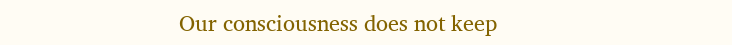Our consciousness does not keep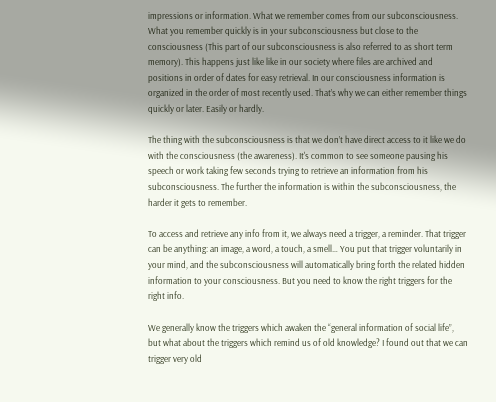impressions or information. What we remember comes from our subconsciousness. What you remember quickly is in your subconsciousness but close to the consciousness (This part of our subconsciousness is also referred to as short term memory). This happens just like like in our society where files are archived and positions in order of dates for easy retrieval. In our consciousness information is organized in the order of most recently used. That’s why we can either remember things quickly or later. Easily or hardly.

The thing with the subconsciousness is that we don’t have direct access to it like we do with the consciousness (the awareness). It's common to see someone pausing his speech or work taking few seconds trying to retrieve an information from his subconsciousness. The further the information is within the subconsciousness, the harder it gets to remember.

To access and retrieve any info from it, we always need a trigger, a reminder. That trigger can be anything: an image, a word, a touch, a smell… You put that trigger voluntarily in your mind, and the subconsciousness will automatically bring forth the related hidden information to your consciousness. But you need to know the right triggers for the right info.

We generally know the triggers which awaken the “general information of social life”, but what about the triggers which remind us of old knowledge? I found out that we can trigger very old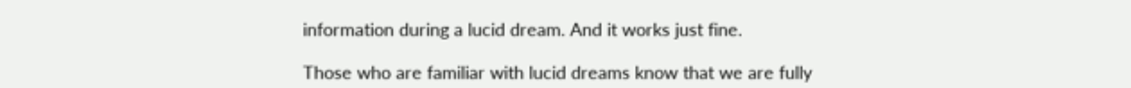information during a lucid dream. And it works just fine.

Those who are familiar with lucid dreams know that we are fully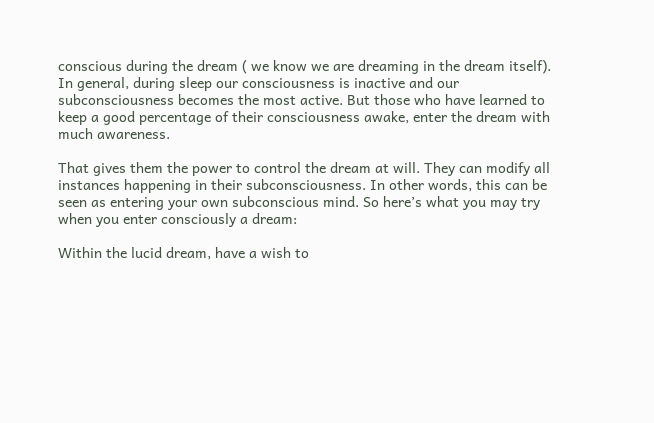conscious during the dream ( we know we are dreaming in the dream itself). In general, during sleep our consciousness is inactive and our subconsciousness becomes the most active. But those who have learned to keep a good percentage of their consciousness awake, enter the dream with much awareness.

That gives them the power to control the dream at will. They can modify all instances happening in their subconsciousness. In other words, this can be seen as entering your own subconscious mind. So here’s what you may try when you enter consciously a dream:

Within the lucid dream, have a wish to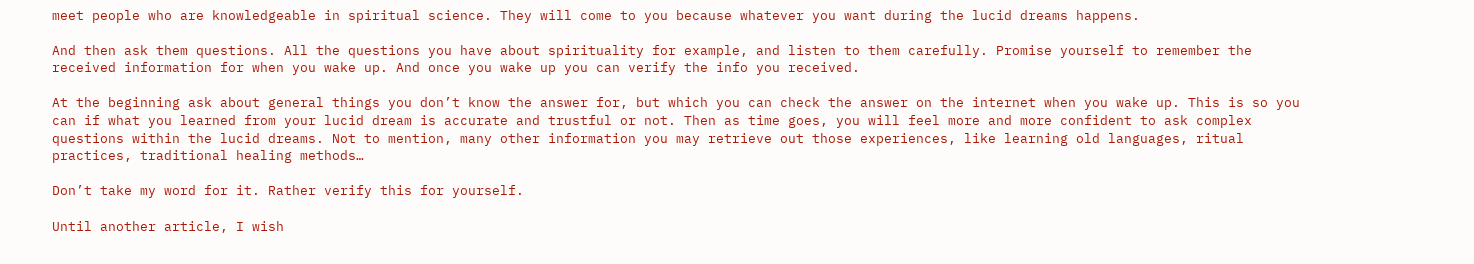meet people who are knowledgeable in spiritual science. They will come to you because whatever you want during the lucid dreams happens.

And then ask them questions. All the questions you have about spirituality for example, and listen to them carefully. Promise yourself to remember the received information for when you wake up. And once you wake up you can verify the info you received.

At the beginning ask about general things you don’t know the answer for, but which you can check the answer on the internet when you wake up. This is so you can if what you learned from your lucid dream is accurate and trustful or not. Then as time goes, you will feel more and more confident to ask complex questions within the lucid dreams. Not to mention, many other information you may retrieve out those experiences, like learning old languages, ritual practices, traditional healing methods…

Don’t take my word for it. Rather verify this for yourself.

Until another article, I wish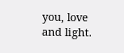you, love and light.